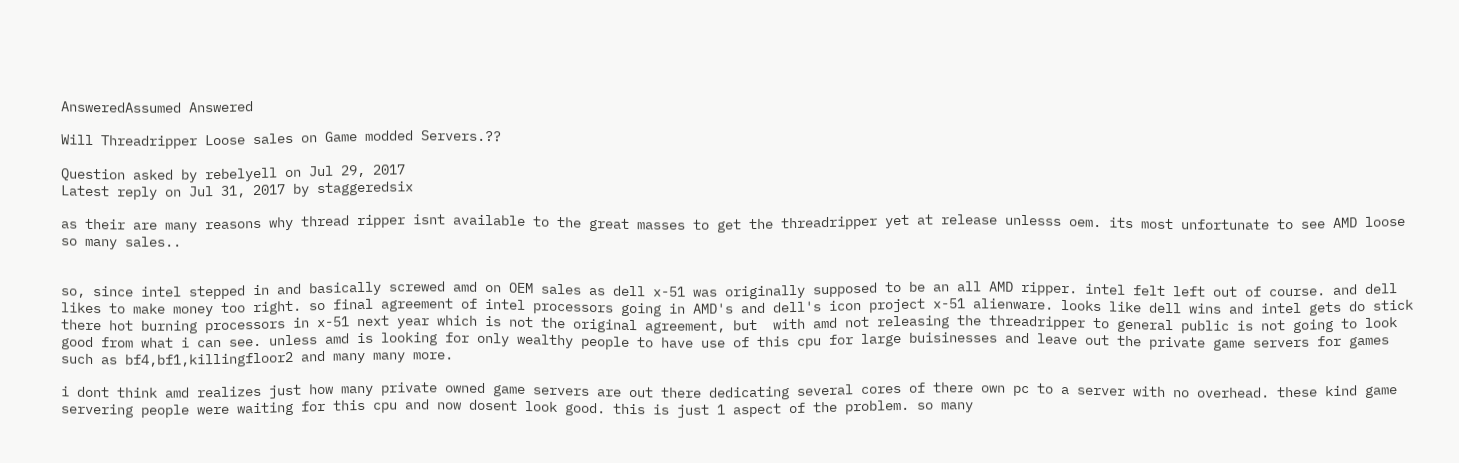AnsweredAssumed Answered

Will Threadripper Loose sales on Game modded Servers.??

Question asked by rebelyell on Jul 29, 2017
Latest reply on Jul 31, 2017 by staggeredsix

as their are many reasons why thread ripper isnt available to the great masses to get the threadripper yet at release unlesss oem. its most unfortunate to see AMD loose so many sales..


so, since intel stepped in and basically screwed amd on OEM sales as dell x-51 was originally supposed to be an all AMD ripper. intel felt left out of course. and dell likes to make money too right. so final agreement of intel processors going in AMD's and dell's icon project x-51 alienware. looks like dell wins and intel gets do stick there hot burning processors in x-51 next year which is not the original agreement, but  with amd not releasing the threadripper to general public is not going to look good from what i can see. unless amd is looking for only wealthy people to have use of this cpu for large buisinesses and leave out the private game servers for games such as bf4,bf1,killingfloor2 and many many more.

i dont think amd realizes just how many private owned game servers are out there dedicating several cores of there own pc to a server with no overhead. these kind game servering people were waiting for this cpu and now dosent look good. this is just 1 aspect of the problem. so many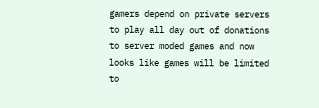gamers depend on private servers to play all day out of donations to server moded games and now looks like games will be limited to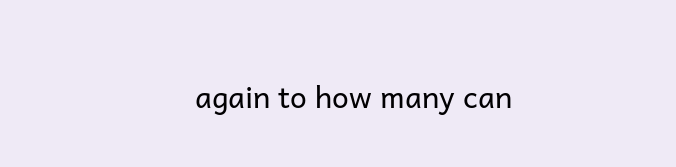again to how many can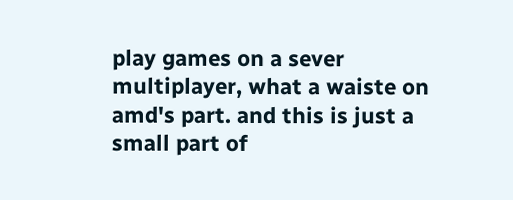play games on a sever multiplayer, what a waiste on amd's part. and this is just a small part of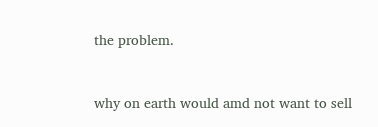the problem.


why on earth would amd not want to sell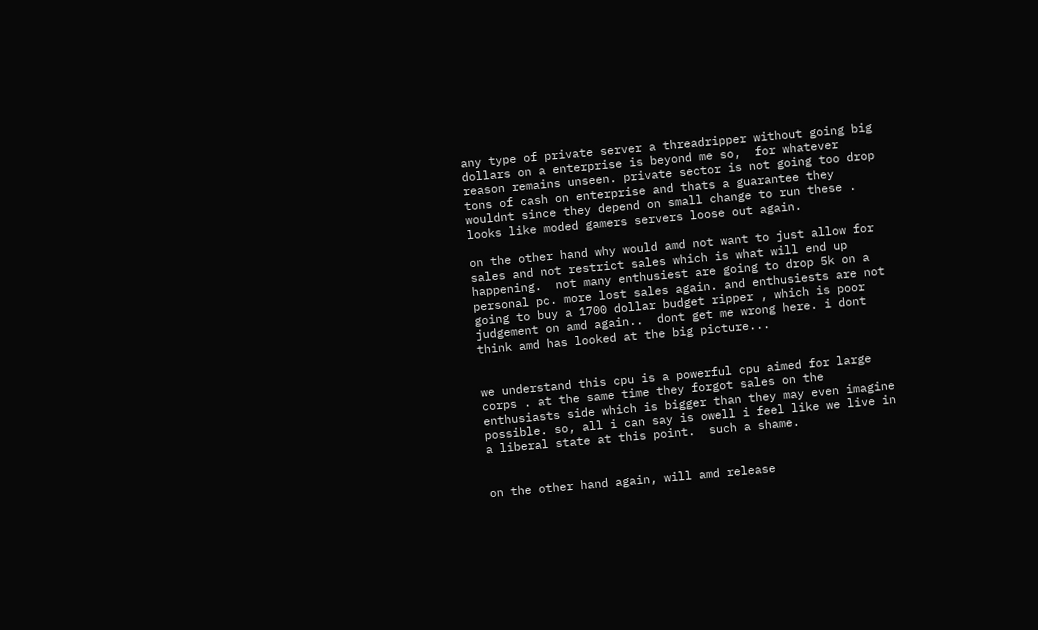any type of private server a threadripper without going big dollars on a enterprise is beyond me so,  for whatever reason remains unseen. private sector is not going too drop tons of cash on enterprise and thats a guarantee they wouldnt since they depend on small change to run these . looks like moded gamers servers loose out again.

on the other hand why would amd not want to just allow for sales and not restrict sales which is what will end up happening.  not many enthusiest are going to drop 5k on a personal pc. more lost sales again. and enthusiests are not going to buy a 1700 dollar budget ripper , which is poor judgement on amd again..  dont get me wrong here. i dont think amd has looked at the big picture...


we understand this cpu is a powerful cpu aimed for large corps . at the same time they forgot sales on the enthusiasts side which is bigger than they may even imagine possible. so, all i can say is owell i feel like we live in a liberal state at this point.  such a shame.


on the other hand again, will amd release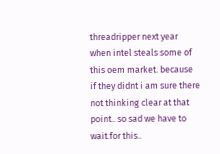threadripper next year when intel steals some of this oem market. because if they didnt i am sure there not thinking clear at that point.. so sad we have to wait.for this..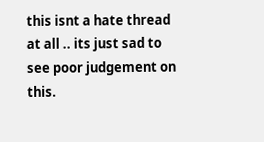this isnt a hate thread at all .. its just sad to see poor judgement on this.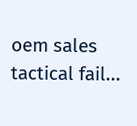oem sales tactical fail...